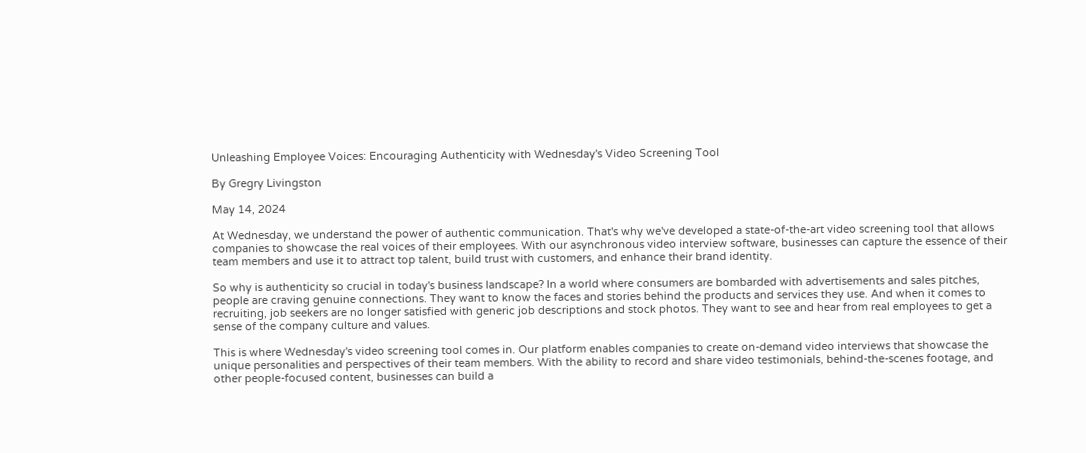Unleashing Employee Voices: Encouraging Authenticity with Wednesday's Video Screening Tool

By Gregry Livingston

May 14, 2024

At Wednesday, we understand the power of authentic communication. That's why we've developed a state-of-the-art video screening tool that allows companies to showcase the real voices of their employees. With our asynchronous video interview software, businesses can capture the essence of their team members and use it to attract top talent, build trust with customers, and enhance their brand identity.

So why is authenticity so crucial in today's business landscape? In a world where consumers are bombarded with advertisements and sales pitches, people are craving genuine connections. They want to know the faces and stories behind the products and services they use. And when it comes to recruiting, job seekers are no longer satisfied with generic job descriptions and stock photos. They want to see and hear from real employees to get a sense of the company culture and values.

This is where Wednesday's video screening tool comes in. Our platform enables companies to create on-demand video interviews that showcase the unique personalities and perspectives of their team members. With the ability to record and share video testimonials, behind-the-scenes footage, and other people-focused content, businesses can build a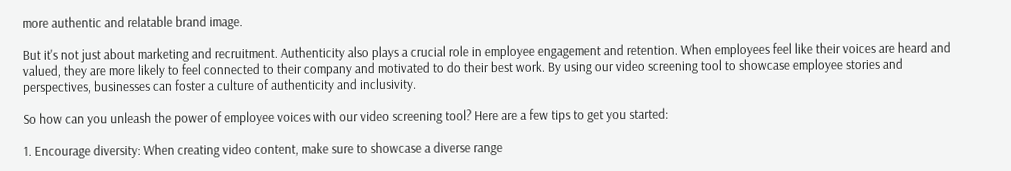more authentic and relatable brand image.

But it's not just about marketing and recruitment. Authenticity also plays a crucial role in employee engagement and retention. When employees feel like their voices are heard and valued, they are more likely to feel connected to their company and motivated to do their best work. By using our video screening tool to showcase employee stories and perspectives, businesses can foster a culture of authenticity and inclusivity.

So how can you unleash the power of employee voices with our video screening tool? Here are a few tips to get you started:

1. Encourage diversity: When creating video content, make sure to showcase a diverse range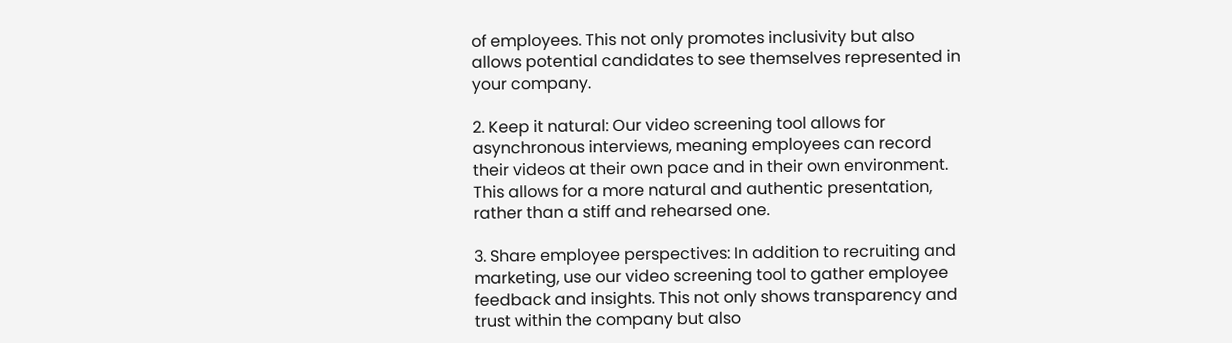of employees. This not only promotes inclusivity but also allows potential candidates to see themselves represented in your company.

2. Keep it natural: Our video screening tool allows for asynchronous interviews, meaning employees can record their videos at their own pace and in their own environment. This allows for a more natural and authentic presentation, rather than a stiff and rehearsed one.

3. Share employee perspectives: In addition to recruiting and marketing, use our video screening tool to gather employee feedback and insights. This not only shows transparency and trust within the company but also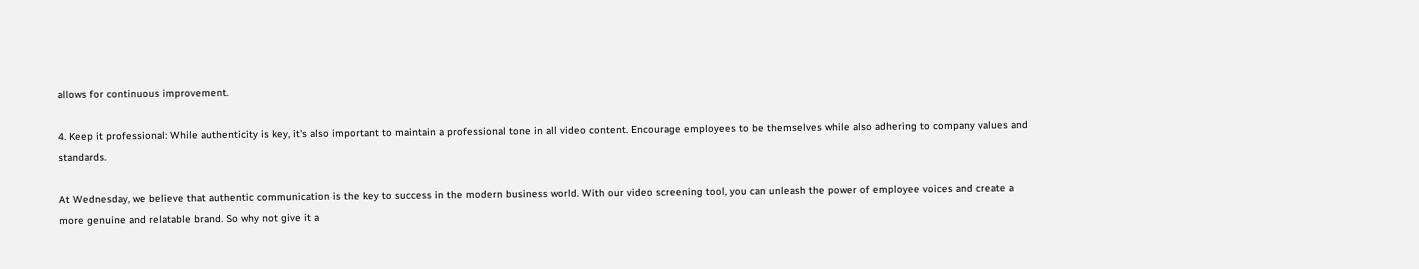allows for continuous improvement.

4. Keep it professional: While authenticity is key, it's also important to maintain a professional tone in all video content. Encourage employees to be themselves while also adhering to company values and standards.

At Wednesday, we believe that authentic communication is the key to success in the modern business world. With our video screening tool, you can unleash the power of employee voices and create a more genuine and relatable brand. So why not give it a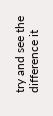try and see the difference it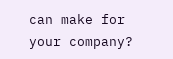can make for your company?